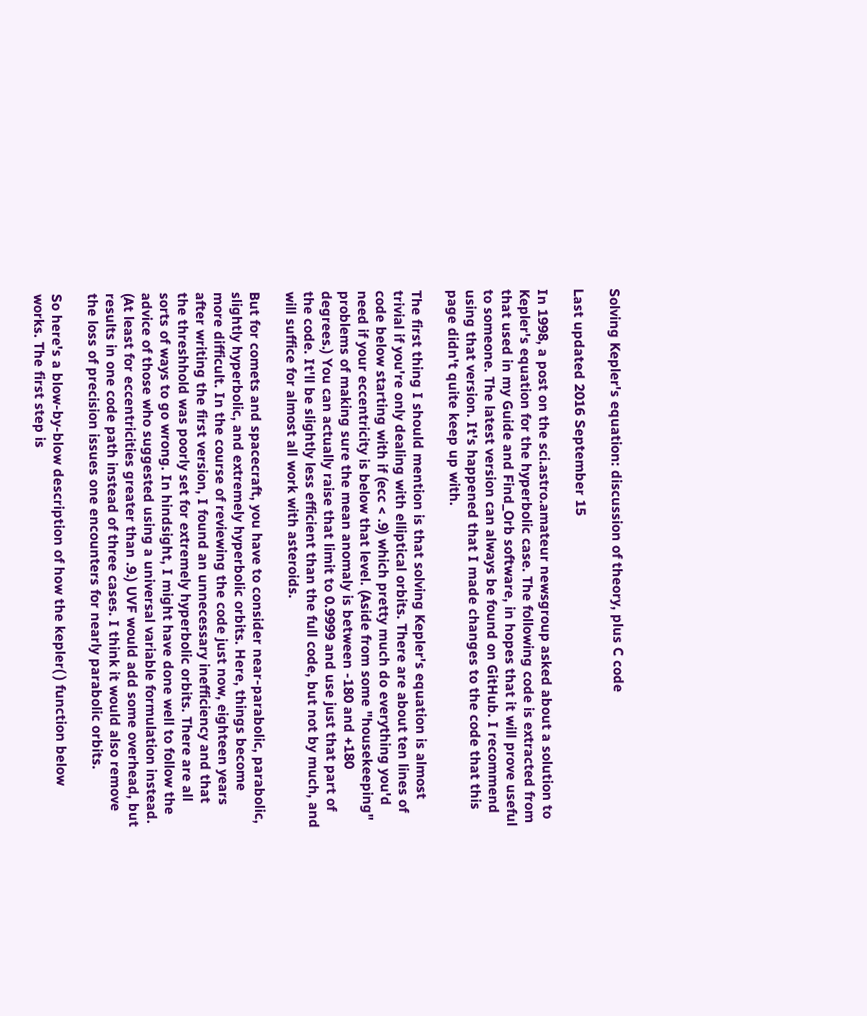Solving Kepler's equation: discussion of theory, plus C code

Last updated 2016 September 15

In 1998, a post on the sci.astro.amateur newsgroup asked about a solution to Kepler's equation for the hyperbolic case. The following code is extracted from that used in my Guide and Find_Orb software, in hopes that it will prove useful to someone. The latest version can always be found on GitHub. I recommend using that version. It's happened that I made changes to the code that this page didn't quite keep up with.

The first thing I should mention is that solving Kepler's equation is almost trivial if you're only dealing with elliptical orbits. There are about ten lines of code below starting with if (ecc < .9) which pretty much do everything you'd need if your eccentricity is below that level. (Aside from some "housekeeping" problems of making sure the mean anomaly is between -180 and +180 degrees.) You can actually raise that limit to 0.9999 and use just that part of the code. It'll be slightly less efficient than the full code, but not by much, and will suffice for almost all work with asteroids.

But for comets and spacecraft, you have to consider near-parabolic, parabolic, slightly hyperbolic, and extremely hyperbolic orbits. Here, things become more difficult. In the course of reviewing the code just now, eighteen years after writing the first version, I found an unnecessary inefficiency and that the threshhold was poorly set for extremely hyperbolic orbits. There are all sorts of ways to go wrong. In hindsight, I might have done well to follow the advice of those who suggested using a universal variable formulation instead. (At least for eccentricities greater than .9.) UVF would add some overhead, but results in one code path instead of three cases. I think it would also remove the loss of precision issues one encounters for nearly parabolic orbits.

So here's a blow-by-blow description of how the kepler( ) function below works. The first step is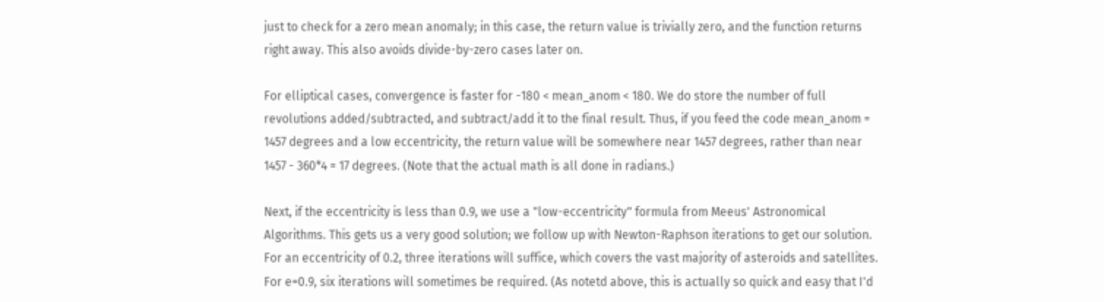just to check for a zero mean anomaly; in this case, the return value is trivially zero, and the function returns right away. This also avoids divide-by-zero cases later on.

For elliptical cases, convergence is faster for -180 < mean_anom < 180. We do store the number of full revolutions added/subtracted, and subtract/add it to the final result. Thus, if you feed the code mean_anom = 1457 degrees and a low eccentricity, the return value will be somewhere near 1457 degrees, rather than near 1457 - 360*4 = 17 degrees. (Note that the actual math is all done in radians.)

Next, if the eccentricity is less than 0.9, we use a "low-eccentricity" formula from Meeus' Astronomical Algorithms. This gets us a very good solution; we follow up with Newton-Raphson iterations to get our solution. For an eccentricity of 0.2, three iterations will suffice, which covers the vast majority of asteroids and satellites. For e=0.9, six iterations will sometimes be required. (As notetd above, this is actually so quick and easy that I'd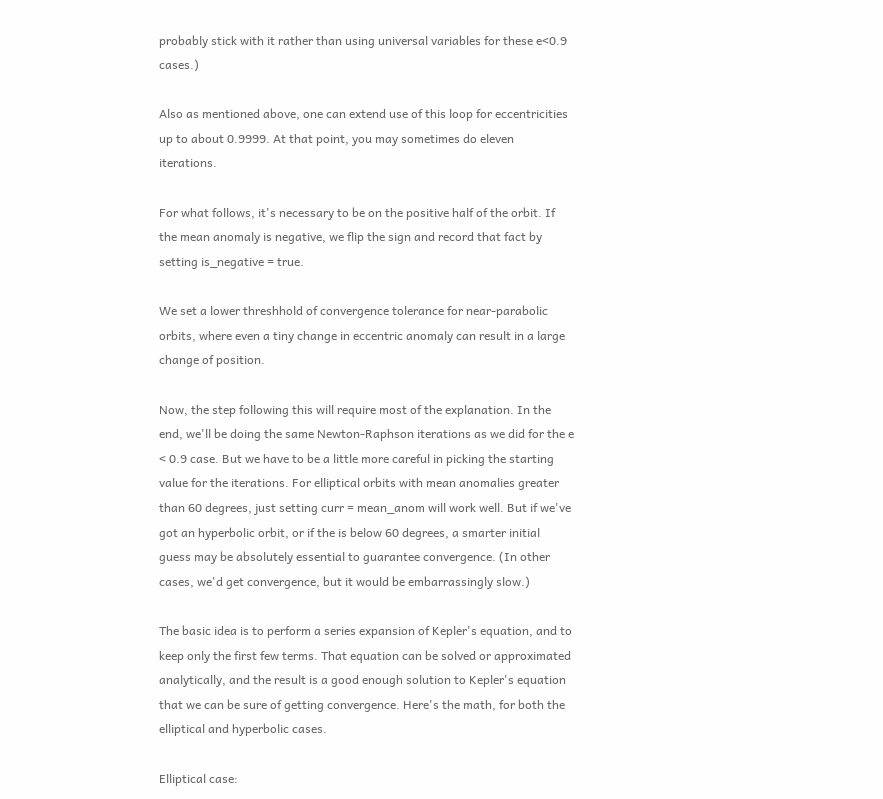probably stick with it rather than using universal variables for these e<0.9 cases.)

Also as mentioned above, one can extend use of this loop for eccentricities up to about 0.9999. At that point, you may sometimes do eleven iterations.

For what follows, it's necessary to be on the positive half of the orbit. If the mean anomaly is negative, we flip the sign and record that fact by setting is_negative = true.

We set a lower threshhold of convergence tolerance for near-parabolic orbits, where even a tiny change in eccentric anomaly can result in a large change of position.

Now, the step following this will require most of the explanation. In the end, we'll be doing the same Newton-Raphson iterations as we did for the e < 0.9 case. But we have to be a little more careful in picking the starting value for the iterations. For elliptical orbits with mean anomalies greater than 60 degrees, just setting curr = mean_anom will work well. But if we've got an hyperbolic orbit, or if the is below 60 degrees, a smarter initial guess may be absolutely essential to guarantee convergence. (In other cases, we'd get convergence, but it would be embarrassingly slow.)

The basic idea is to perform a series expansion of Kepler's equation, and to keep only the first few terms. That equation can be solved or approximated analytically, and the result is a good enough solution to Kepler's equation that we can be sure of getting convergence. Here's the math, for both the elliptical and hyperbolic cases.

Elliptical case: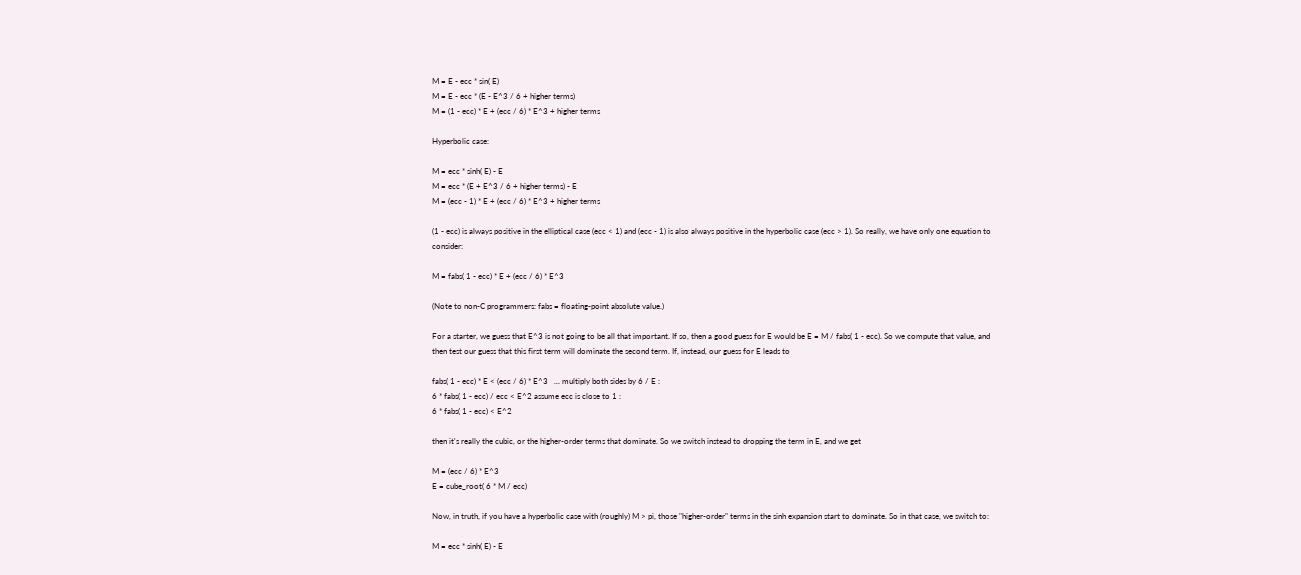M = E - ecc * sin( E)
M = E - ecc * (E - E^3 / 6 + higher terms)
M = (1 - ecc) * E + (ecc / 6) * E^3 + higher terms

Hyperbolic case:

M = ecc * sinh( E) - E
M = ecc * (E + E^3 / 6 + higher terms) - E
M = (ecc - 1) * E + (ecc / 6) * E^3 + higher terms

(1 - ecc) is always positive in the elliptical case (ecc < 1) and (ecc - 1) is also always positive in the hyperbolic case (ecc > 1). So really, we have only one equation to consider:

M = fabs( 1 - ecc) * E + (ecc / 6) * E^3

(Note to non-C programmers: fabs = floating-point absolute value.)

For a starter, we guess that E^3 is not going to be all that important. If so, then a good guess for E would be E = M / fabs( 1 - ecc). So we compute that value, and then test our guess that this first term will dominate the second term. If, instead, our guess for E leads to

fabs( 1 - ecc) * E < (ecc / 6) * E^3   ... multiply both sides by 6 / E :
6 * fabs( 1 - ecc) / ecc < E^2 assume ecc is close to 1 :
6 * fabs( 1 - ecc) < E^2

then it's really the cubic, or the higher-order terms that dominate. So we switch instead to dropping the term in E, and we get

M = (ecc / 6) * E^3
E = cube_root( 6 * M / ecc)

Now, in truth, if you have a hyperbolic case with (roughly) M > pi, those "higher-order" terms in the sinh expansion start to dominate. So in that case, we switch to:

M = ecc * sinh( E) - E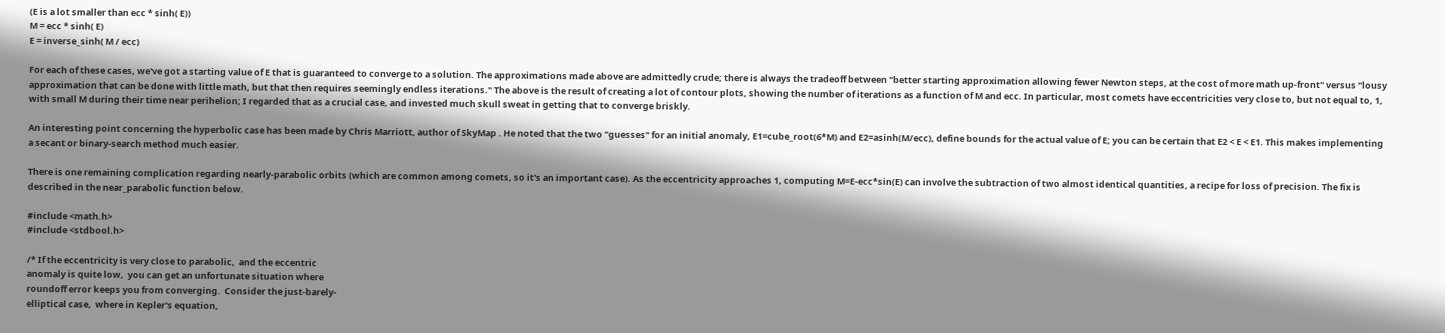(E is a lot smaller than ecc * sinh( E))
M = ecc * sinh( E)
E = inverse_sinh( M / ecc)

For each of these cases, we've got a starting value of E that is guaranteed to converge to a solution. The approximations made above are admittedly crude; there is always the tradeoff between "better starting approximation allowing fewer Newton steps, at the cost of more math up-front" versus "lousy approximation that can be done with little math, but that then requires seemingly endless iterations." The above is the result of creating a lot of contour plots, showing the number of iterations as a function of M and ecc. In particular, most comets have eccentricities very close to, but not equal to, 1, with small M during their time near perihelion; I regarded that as a crucial case, and invested much skull sweat in getting that to converge briskly.

An interesting point concerning the hyperbolic case has been made by Chris Marriott, author of SkyMap . He noted that the two "guesses" for an initial anomaly, E1=cube_root(6*M) and E2=asinh(M/ecc), define bounds for the actual value of E; you can be certain that E2 < E < E1. This makes implementing a secant or binary-search method much easier.

There is one remaining complication regarding nearly-parabolic orbits (which are common among comets, so it's an important case). As the eccentricity approaches 1, computing M=E-ecc*sin(E) can involve the subtraction of two almost identical quantities, a recipe for loss of precision. The fix is described in the near_parabolic function below.

#include <math.h>
#include <stdbool.h>

/* If the eccentricity is very close to parabolic,  and the eccentric
anomaly is quite low,  you can get an unfortunate situation where
roundoff error keeps you from converging.  Consider the just-barely-
elliptical case,  where in Kepler's equation,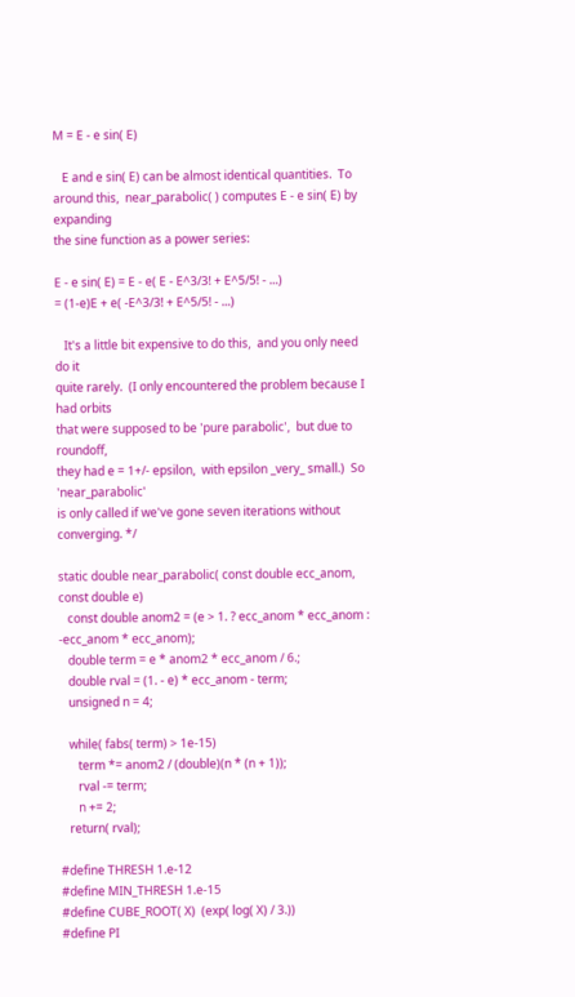M = E - e sin( E)

   E and e sin( E) can be almost identical quantities.  To
around this,  near_parabolic( ) computes E - e sin( E) by expanding
the sine function as a power series:

E - e sin( E) = E - e( E - E^3/3! + E^5/5! - ...)
= (1-e)E + e( -E^3/3! + E^5/5! - ...)

   It's a little bit expensive to do this,  and you only need do it
quite rarely.  (I only encountered the problem because I had orbits
that were supposed to be 'pure parabolic',  but due to roundoff,
they had e = 1+/- epsilon,  with epsilon _very_ small.)  So 'near_parabolic'
is only called if we've gone seven iterations without converging. */

static double near_parabolic( const double ecc_anom, const double e)
   const double anom2 = (e > 1. ? ecc_anom * ecc_anom : -ecc_anom * ecc_anom);
   double term = e * anom2 * ecc_anom / 6.;
   double rval = (1. - e) * ecc_anom - term;
   unsigned n = 4;

   while( fabs( term) > 1e-15)
      term *= anom2 / (double)(n * (n + 1));
      rval -= term;
      n += 2;
   return( rval);

#define THRESH 1.e-12
#define MIN_THRESH 1.e-15
#define CUBE_ROOT( X)  (exp( log( X) / 3.))
#define PI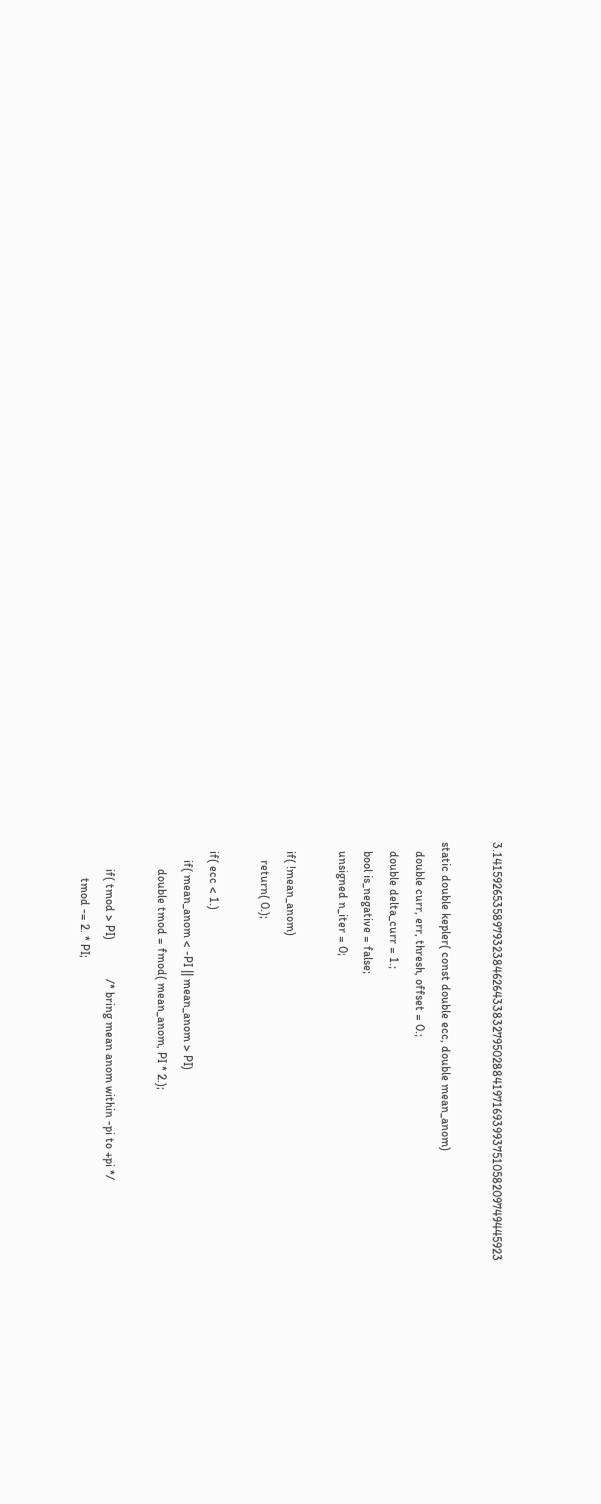3.1415926535897932384626433832795028841971693993751058209749445923

static double kepler( const double ecc, double mean_anom)
   double curr, err, thresh, offset = 0.;
   double delta_curr = 1.;
   bool is_negative = false;
   unsigned n_iter = 0;

   if( !mean_anom)
      return( 0.);

   if( ecc < 1.)
      if( mean_anom < -PI || mean_anom > PI)
         double tmod = fmod( mean_anom, PI * 2.);

         if( tmod > PI)             /* bring mean anom within -pi to +pi */
            tmod -= 2. * PI;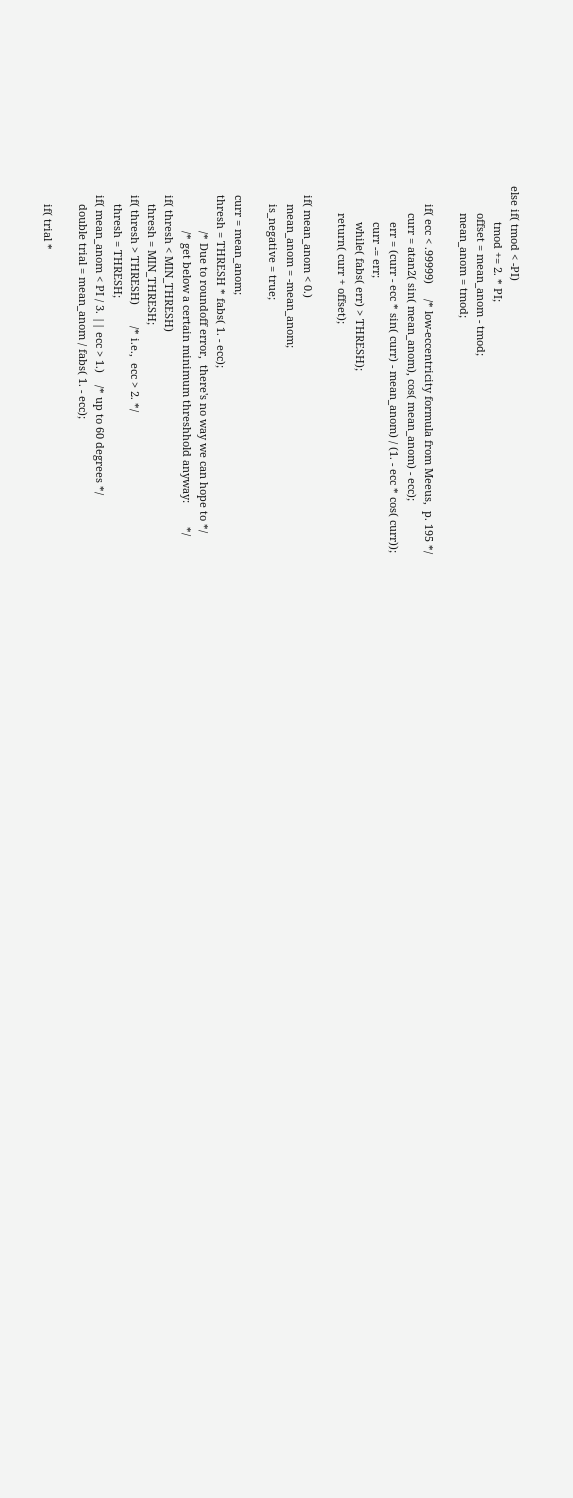else if( tmod < -PI)
            tmod += 2. * PI;
         offset = mean_anom - tmod;
         mean_anom = tmod;

      if( ecc < .99999)     /* low-eccentricity formula from Meeus,  p. 195 */
         curr = atan2( sin( mean_anom), cos( mean_anom) - ecc);
            err = (curr - ecc * sin( curr) - mean_anom) / (1. - ecc * cos( curr));
            curr -= err;
            while( fabs( err) > THRESH);
         return( curr + offset);

   if( mean_anom < 0.)
      mean_anom = -mean_anom;
      is_negative = true;

   curr = mean_anom;
   thresh = THRESH * fabs( 1. - ecc);
               /* Due to roundoff error,  there's no way we can hope to */
               /* get below a certain minimum threshhold anyway:        */
   if( thresh < MIN_THRESH)
      thresh = MIN_THRESH;
   if( thresh > THRESH)       /* i.e.,  ecc > 2. */
      thresh = THRESH;
   if( mean_anom < PI / 3. || ecc > 1.)    /* up to 60 degrees */
      double trial = mean_anom / fabs( 1. - ecc);

      if( trial *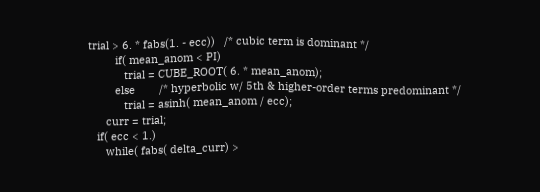trial > 6. * fabs(1. - ecc))   /* cubic term is dominant */
         if( mean_anom < PI)
            trial = CUBE_ROOT( 6. * mean_anom);
         else        /* hyperbolic w/ 5th & higher-order terms predominant */
            trial = asinh( mean_anom / ecc);
      curr = trial;
   if( ecc < 1.)
      while( fabs( delta_curr) >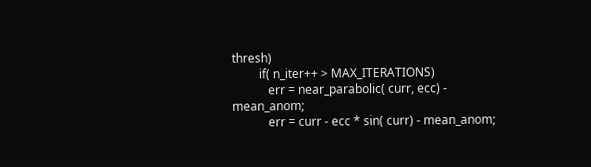thresh)
         if( n_iter++ > MAX_ITERATIONS)
            err = near_parabolic( curr, ecc) - mean_anom;
            err = curr - ecc * sin( curr) - mean_anom;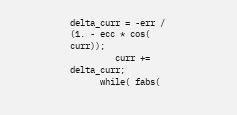delta_curr = -err / (1. - ecc * cos( curr));
         curr += delta_curr;
      while( fabs(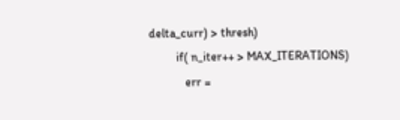delta_curr) > thresh)
         if( n_iter++ > MAX_ITERATIONS)
            err =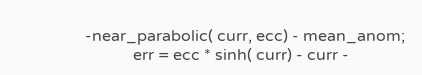-near_parabolic( curr, ecc) - mean_anom;
            err = ecc * sinh( curr) - curr -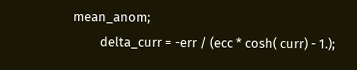mean_anom;
         delta_curr = -err / (ecc * cosh( curr) - 1.);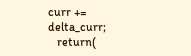curr += delta_curr;
   return(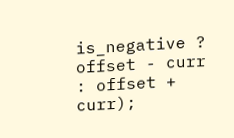is_negative ? offset - curr : offset + curr);